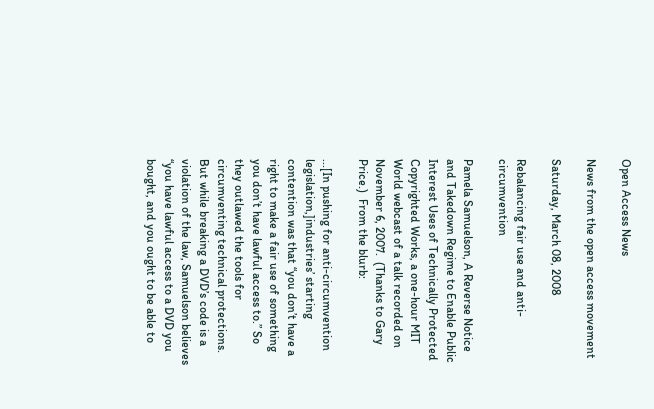Open Access News

News from the open access movement

Saturday, March 08, 2008

Rebalancing fair use and anti-circumvention

Pamela Samuelson, A Reverse Notice and Takedown Regime to Enable Public Interest Uses of Technically Protected Copyrighted Works, a one-hour MIT World webcast of a talk recorded on November 6, 2007.  (Thanks to Gary Price.)  From the blurb:

...[In pushing for anti-circumvention legislation,]industries’ starting contention was that “you don’t have a right to make a fair use of something you don’t have lawful access to.” So they outlawed the tools for circumventing technical protections. But while breaking a DVD’s code is a violation of the law, Samuelson believes “you have lawful access to a DVD you bought, and you ought to be able to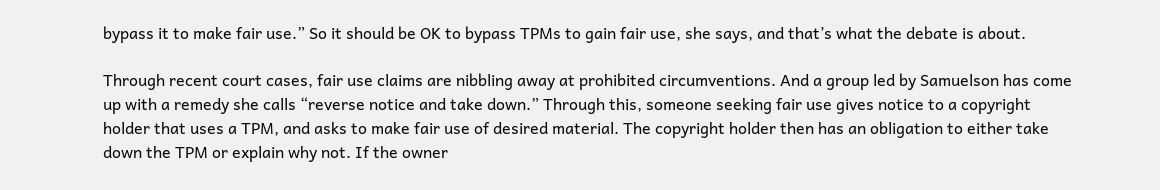bypass it to make fair use.” So it should be OK to bypass TPMs to gain fair use, she says, and that’s what the debate is about.

Through recent court cases, fair use claims are nibbling away at prohibited circumventions. And a group led by Samuelson has come up with a remedy she calls “reverse notice and take down.” Through this, someone seeking fair use gives notice to a copyright holder that uses a TPM, and asks to make fair use of desired material. The copyright holder then has an obligation to either take down the TPM or explain why not. If the owner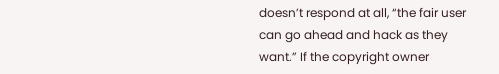doesn’t respond at all, “the fair user can go ahead and hack as they want.” If the copyright owner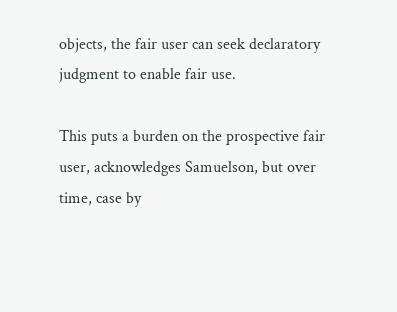objects, the fair user can seek declaratory judgment to enable fair use.

This puts a burden on the prospective fair user, acknowledges Samuelson, but over time, case by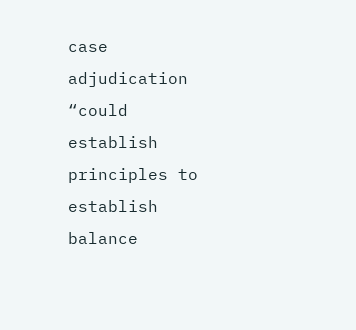case adjudication “could establish principles to establish balance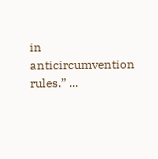in anticircumvention rules.” ...